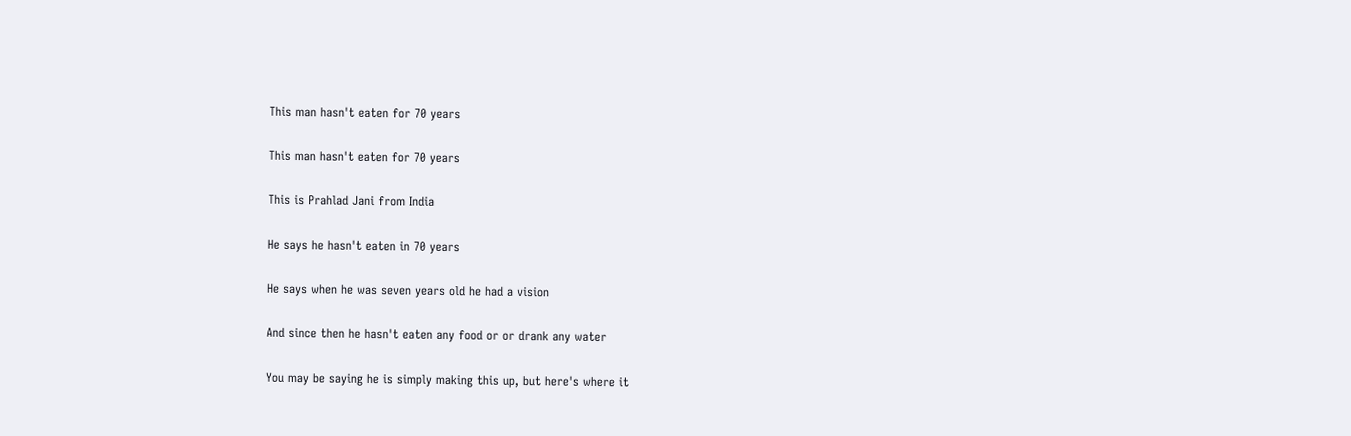This man hasn't eaten for 70 years

This man hasn't eaten for 70 years

This is Prahlad Jani from India

He says he hasn't eaten in 70 years

He says when he was seven years old he had a vision

And since then he hasn't eaten any food or or drank any water

You may be saying he is simply making this up, but here's where it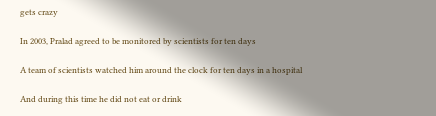gets crazy

In 2003, Pralad agreed to be monitored by scientists for ten days

A team of scientists watched him around the clock for ten days in a hospital

And during this time he did not eat or drink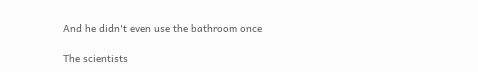And he didn't even use the bathroom once

The scientists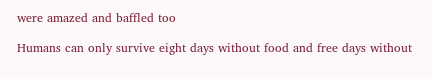were amazed and baffled too

Humans can only survive eight days without food and free days without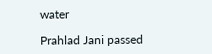water

Prahlad Jani passed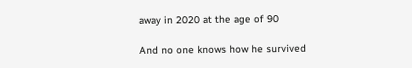away in 2020 at the age of 90

And no one knows how he survived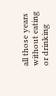all those years without eating or drinking